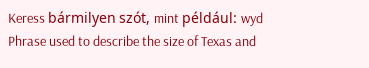Keress bármilyen szót, mint például: wyd
Phrase used to describe the size of Texas and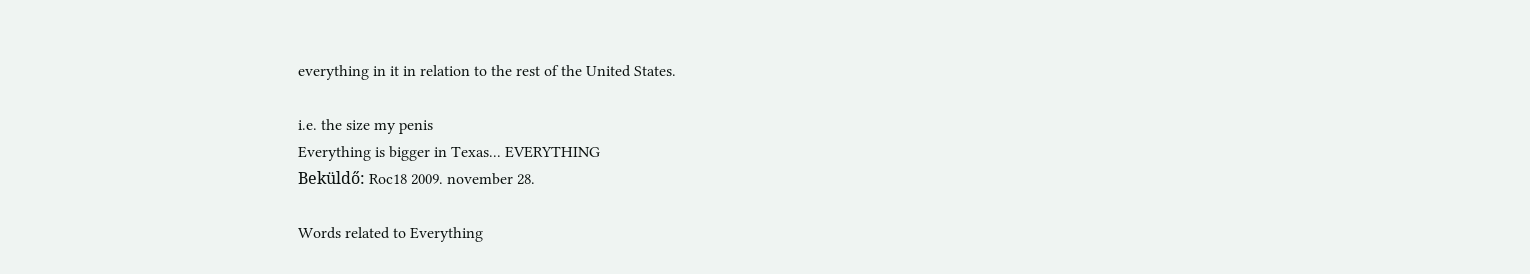everything in it in relation to the rest of the United States.

i.e. the size my penis
Everything is bigger in Texas... EVERYTHING
Beküldő: Roc18 2009. november 28.

Words related to Everything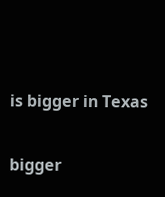is bigger in Texas

bigger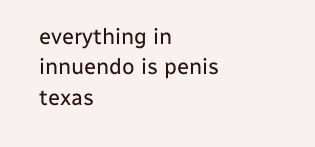everything in innuendo is penis texas